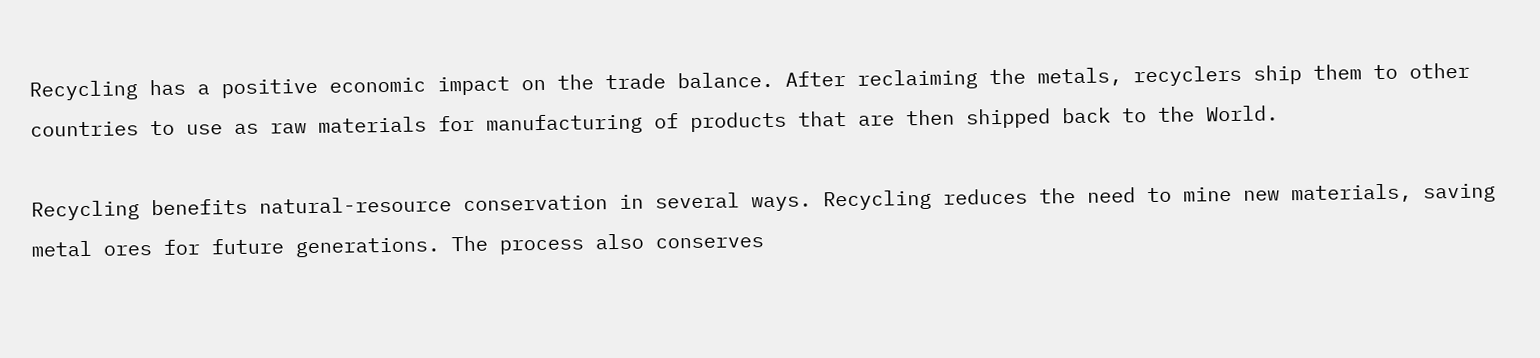Recycling has a positive economic impact on the trade balance. After reclaiming the metals, recyclers ship them to other countries to use as raw materials for manufacturing of products that are then shipped back to the World.

Recycling benefits natural-resource conservation in several ways. Recycling reduces the need to mine new materials, saving metal ores for future generations. The process also conserves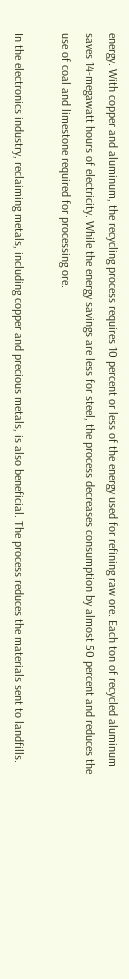energy. With copper and aluminum, the recycling process requires 10 percent or less of the energy used for refining raw ore. Each ton of recycled aluminum saves 14-megawatt hours of electricity. While the energy savings are less for steel, the process decreases consumption by almost 50 percent and reduces the use of coal and limestone required for processing ore.

In the electronics industry, reclaiming metals, including copper and precious metals, is also beneficial. The process reduces the materials sent to landfills.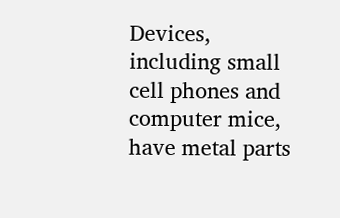Devices, including small cell phones and computer mice, have metal parts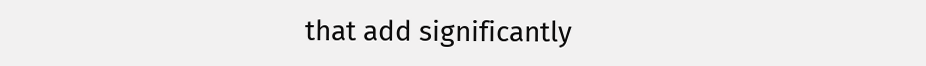that add significantly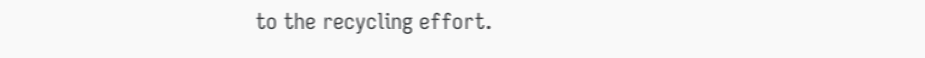to the recycling effort.